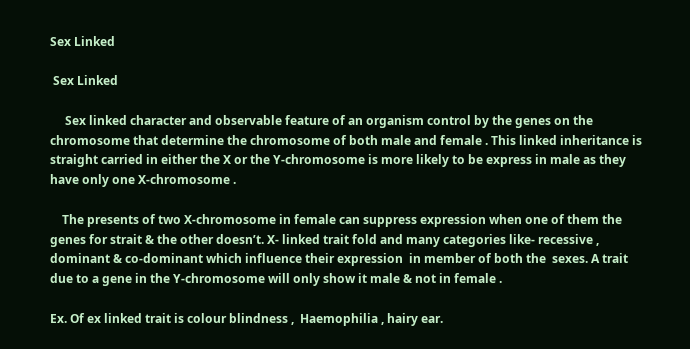Sex Linked

 Sex Linked

     Sex linked character and observable feature of an organism control by the genes on the chromosome that determine the chromosome of both male and female . This linked inheritance is straight carried in either the X or the Y-chromosome is more likely to be express in male as they have only one X-chromosome .

    The presents of two X-chromosome in female can suppress expression when one of them the genes for strait & the other doesn’t. X- linked trait fold and many categories like- recessive , dominant & co-dominant which influence their expression  in member of both the  sexes. A trait due to a gene in the Y-chromosome will only show it male & not in female .

Ex. Of ex linked trait is colour blindness ,  Haemophilia , hairy ear.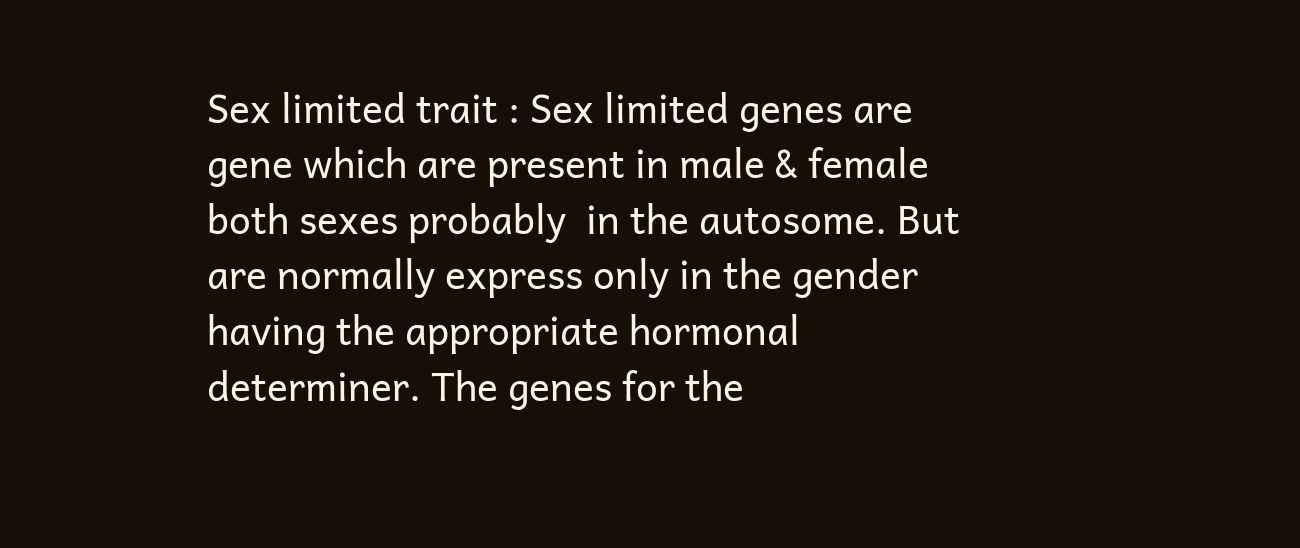Sex limited trait : Sex limited genes are gene which are present in male & female both sexes probably  in the autosome. But are normally express only in the gender having the appropriate hormonal determiner. The genes for the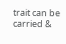trait can be carried &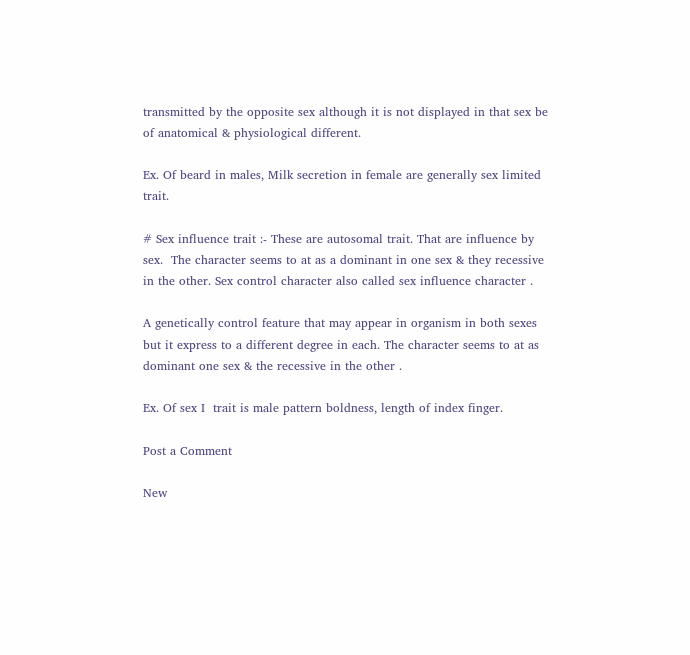transmitted by the opposite sex although it is not displayed in that sex be of anatomical & physiological different.

Ex. Of beard in males, Milk secretion in female are generally sex limited trait.

# Sex influence trait :- These are autosomal trait. That are influence by sex.  The character seems to at as a dominant in one sex & they recessive  in the other. Sex control character also called sex influence character .

A genetically control feature that may appear in organism in both sexes but it express to a different degree in each. The character seems to at as dominant one sex & the recessive in the other .

Ex. Of sex I  trait is male pattern boldness, length of index finger.

Post a Comment

New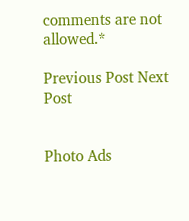comments are not allowed.*

Previous Post Next Post


Photo Ads